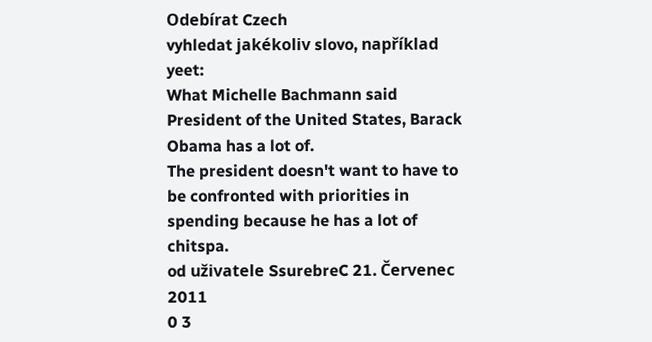Odebírat Czech
vyhledat jakékoliv slovo, například yeet:
What Michelle Bachmann said President of the United States, Barack Obama has a lot of.
The president doesn't want to have to be confronted with priorities in spending because he has a lot of chitspa.
od uživatele SsurebreC 21. Červenec 2011
0 3